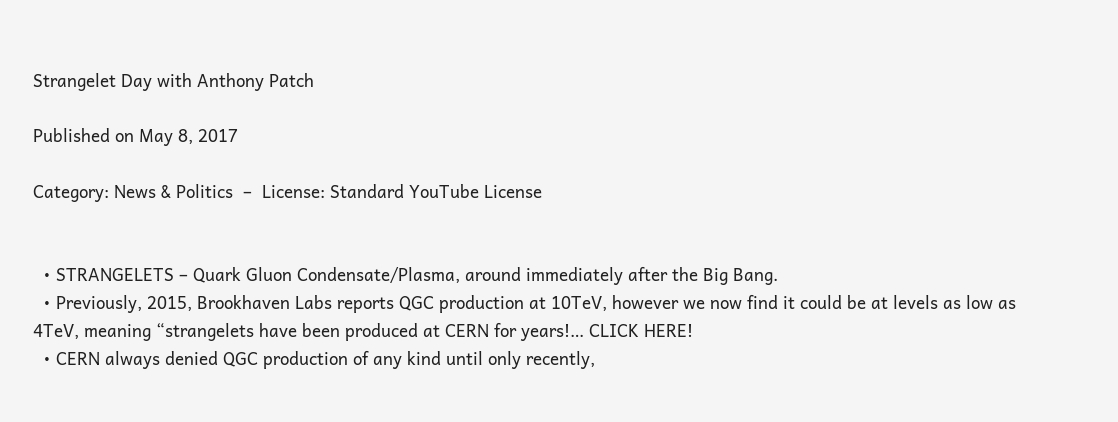Strangelet Day with Anthony Patch

Published on May 8, 2017

Category: News & Politics  –  License: Standard YouTube License


  • STRANGELETS – Quark Gluon Condensate/Plasma, around immediately after the Big Bang.
  • Previously, 2015, Brookhaven Labs reports QGC production at 10TeV, however we now find it could be at levels as low as 4TeV, meaning “strangelets have been produced at CERN for years!… CLICK HERE!
  • CERN always denied QGC production of any kind until only recently,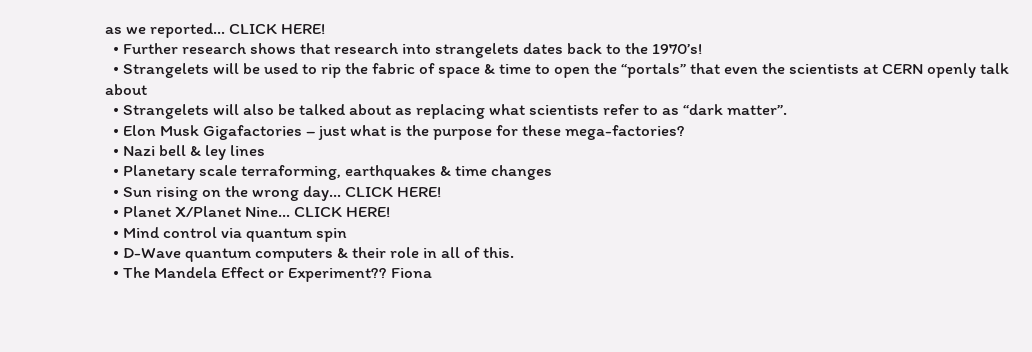as we reported… CLICK HERE!
  • Further research shows that research into strangelets dates back to the 1970’s!
  • Strangelets will be used to rip the fabric of space & time to open the “portals” that even the scientists at CERN openly talk about
  • Strangelets will also be talked about as replacing what scientists refer to as “dark matter”.
  • Elon Musk Gigafactories – just what is the purpose for these mega-factories?
  • Nazi bell & ley lines
  • Planetary scale terraforming, earthquakes & time changes
  • Sun rising on the wrong day… CLICK HERE!
  • Planet X/Planet Nine… CLICK HERE!
  • Mind control via quantum spin
  • D-Wave quantum computers & their role in all of this.
  • The Mandela Effect or Experiment?? Fiona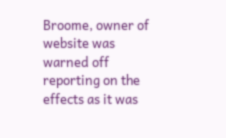Broome, owner of website was warned off reporting on the effects as it was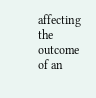affecting the outcome of an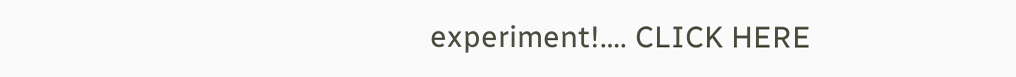experiment!…. CLICK HERE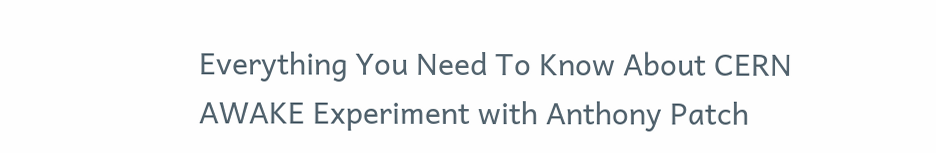Everything You Need To Know About CERN AWAKE Experiment with Anthony Patch